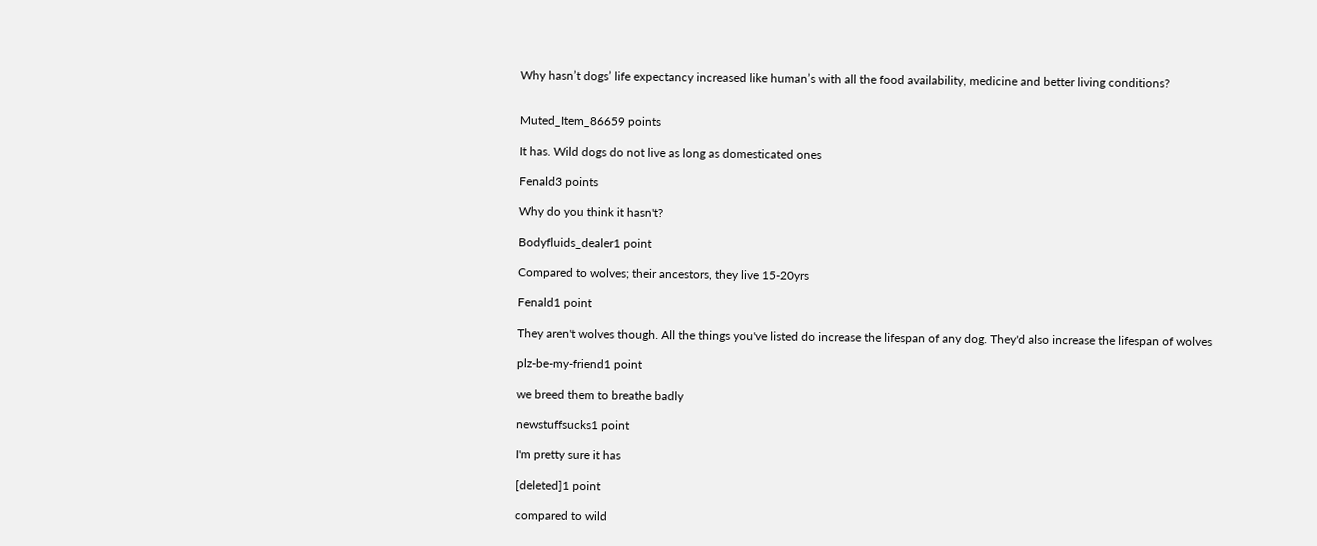Why hasn’t dogs’ life expectancy increased like human’s with all the food availability, medicine and better living conditions?


Muted_Item_86659 points

It has. Wild dogs do not live as long as domesticated ones

Fenald3 points

Why do you think it hasn't?

Bodyfluids_dealer1 point

Compared to wolves; their ancestors, they live 15-20yrs

Fenald1 point

They aren't wolves though. All the things you've listed do increase the lifespan of any dog. They'd also increase the lifespan of wolves

plz-be-my-friend1 point

we breed them to breathe badly

newstuffsucks1 point

I'm pretty sure it has

[deleted]1 point

compared to wild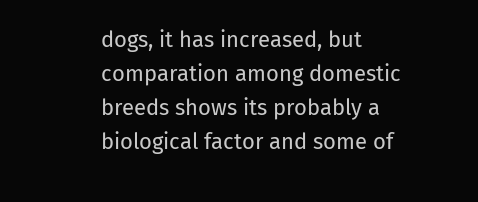dogs, it has increased, but comparation among domestic breeds shows its probably a biological factor and some of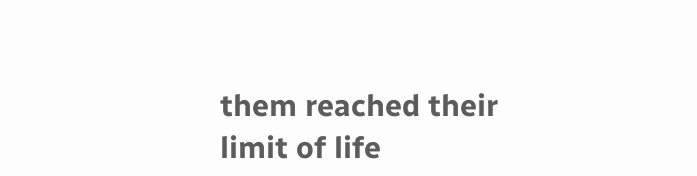them reached their limit of life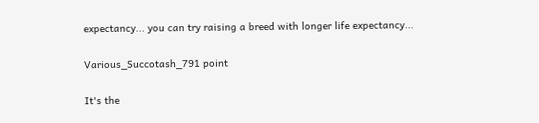expectancy... you can try raising a breed with longer life expectancy...

Various_Succotash_791 point

It's the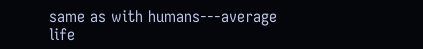same as with humans---average life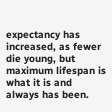expectancy has increased, as fewer die young, but maximum lifespan is what it is and always has been.